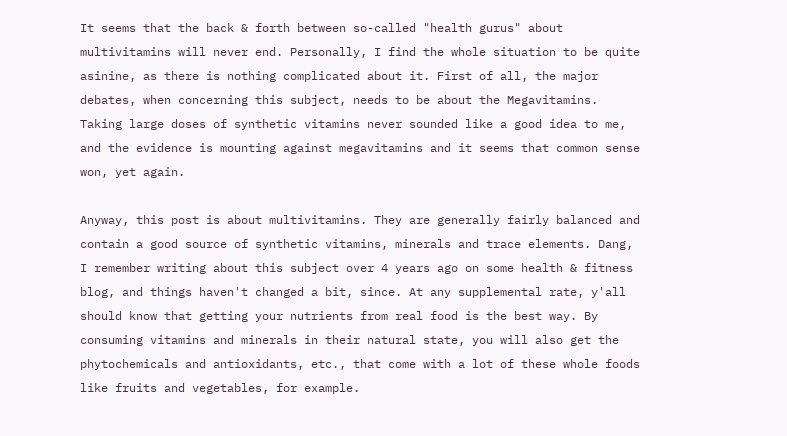It seems that the back & forth between so-called "health gurus" about multivitamins will never end. Personally, I find the whole situation to be quite asinine, as there is nothing complicated about it. First of all, the major debates, when concerning this subject, needs to be about the Megavitamins. Taking large doses of synthetic vitamins never sounded like a good idea to me, and the evidence is mounting against megavitamins and it seems that common sense won, yet again.

Anyway, this post is about multivitamins. They are generally fairly balanced and contain a good source of synthetic vitamins, minerals and trace elements. Dang, I remember writing about this subject over 4 years ago on some health & fitness blog, and things haven't changed a bit, since. At any supplemental rate, y'all should know that getting your nutrients from real food is the best way. By consuming vitamins and minerals in their natural state, you will also get the phytochemicals and antioxidants, etc., that come with a lot of these whole foods like fruits and vegetables, for example.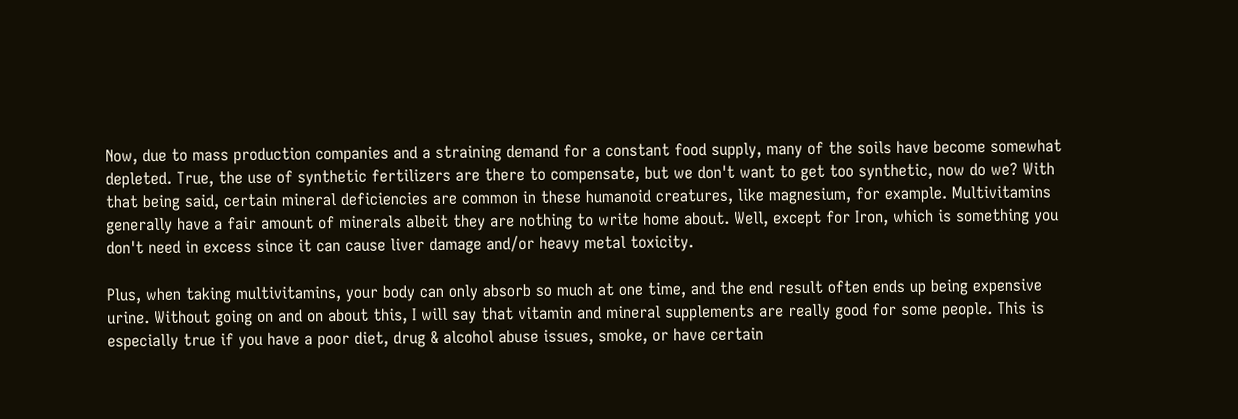Now, due to mass production companies and a straining demand for a constant food supply, many of the soils have become somewhat depleted. True, the use of synthetic fertilizers are there to compensate, but we don't want to get too synthetic, now do we? With that being said, certain mineral deficiencies are common in these humanoid creatures, like magnesium, for example. Multivitamins generally have a fair amount of minerals albeit they are nothing to write home about. Well, except for Iron, which is something you don't need in excess since it can cause liver damage and/or heavy metal toxicity.

Plus, when taking multivitamins, your body can only absorb so much at one time, and the end result often ends up being expensive urine. Without going on and on about this, I will say that vitamin and mineral supplements are really good for some people. This is especially true if you have a poor diet, drug & alcohol abuse issues, smoke, or have certain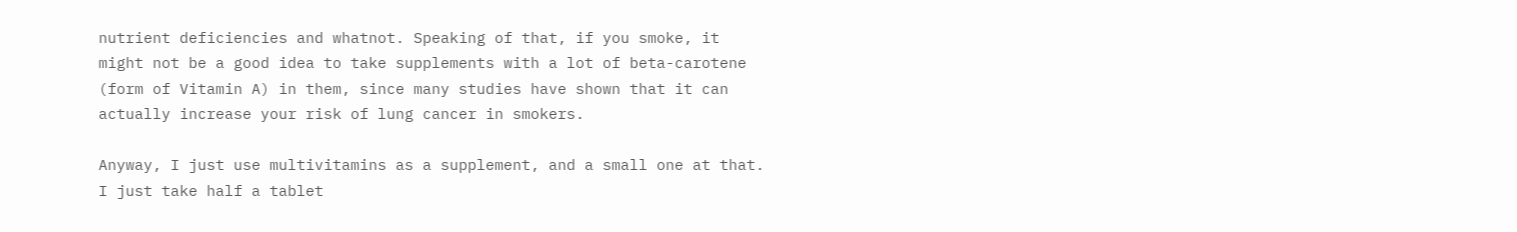nutrient deficiencies and whatnot. Speaking of that, if you smoke, it might not be a good idea to take supplements with a lot of beta-carotene (form of Vitamin A) in them, since many studies have shown that it can actually increase your risk of lung cancer in smokers.

Anyway, I just use multivitamins as a supplement, and a small one at that. I just take half a tablet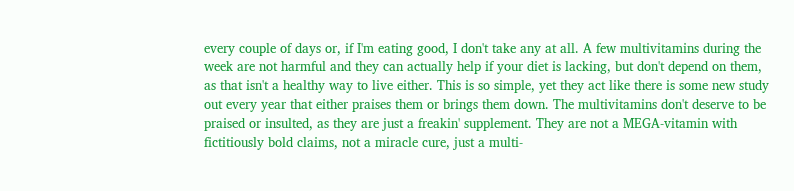every couple of days or, if I'm eating good, I don't take any at all. A few multivitamins during the week are not harmful and they can actually help if your diet is lacking, but don't depend on them, as that isn't a healthy way to live either. This is so simple, yet they act like there is some new study out every year that either praises them or brings them down. The multivitamins don't deserve to be praised or insulted, as they are just a freakin' supplement. They are not a MEGA-vitamin with fictitiously bold claims, not a miracle cure, just a multi-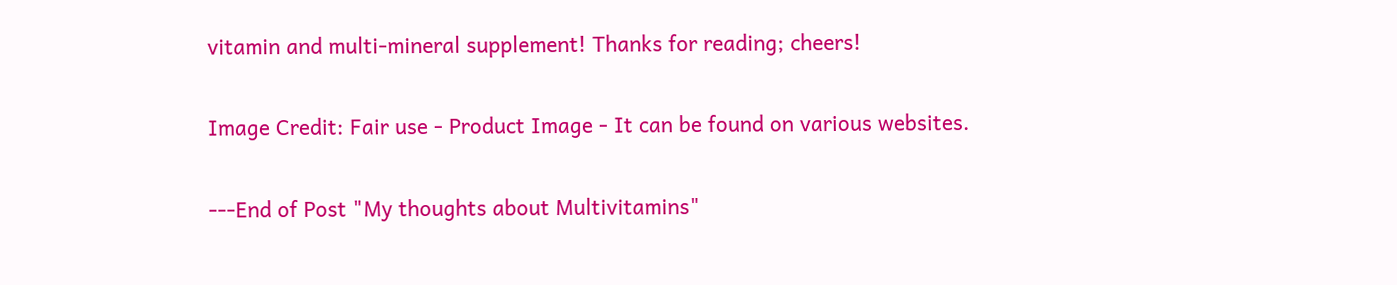vitamin and multi-mineral supplement! Thanks for reading; cheers!

Image Credit: Fair use - Product Image - It can be found on various websites.

---End of Post "My thoughts about Multivitamins"